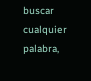buscar cualquier palabra,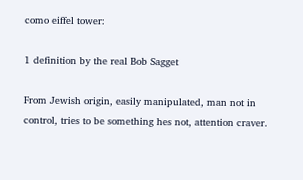como eiffel tower:

1 definition by the real Bob Sagget

From Jewish origin, easily manipulated, man not in control, tries to be something hes not, attention craver.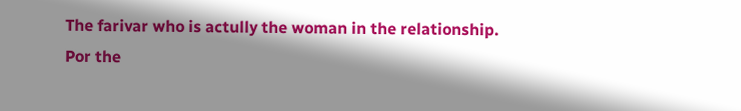The farivar who is actully the woman in the relationship.
Por the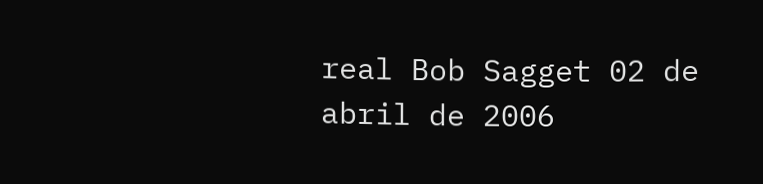real Bob Sagget 02 de abril de 2006